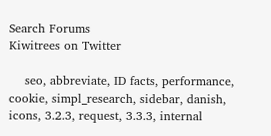Search Forums
Kiwitrees on Twitter

    seo, abbreviate, ID facts, performance, cookie, simpl_research, sidebar, danish, icons, 3.2.3, request, 3.3.3, internal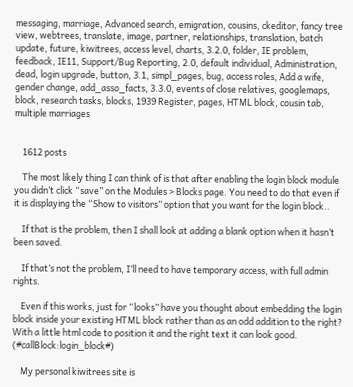messaging, marriage, Advanced search, emigration, cousins, ckeditor, fancy tree view, webtrees, translate, image, partner, relationships, translation, batch update, future, kiwitrees, access level, charts, 3.2.0, folder, IE problem, feedback, IE11, Support/Bug Reporting, 2.0, default individual, Administration, dead, login upgrade, button, 3.1, simpl_pages, bug, access roles, Add a wife, gender change, add_asso_facts, 3.3.0, events of close relatives, googlemaps, block, research tasks, blocks, 1939 Register, pages, HTML block, cousin tab, multiple marriages


    1612 posts

    The most likely thing I can think of is that after enabling the login block module you didn’t click “save” on the Modules > Blocks page. You need to do that even if it is displaying the “Show to visitors” option that you want for the login block..

    If that is the problem, then I shall look at adding a blank option when it hasn’t been saved.

    If that’s not the problem, I’ll need to have temporary access, with full admin rights.

    Even if this works, just for “looks” have you thought about embedding the login block inside your existing HTML block rather than as an odd addition to the right? With a little html code to position it and the right text it can look good. (#callBlock:login_block#)

    My personal kiwitrees site is